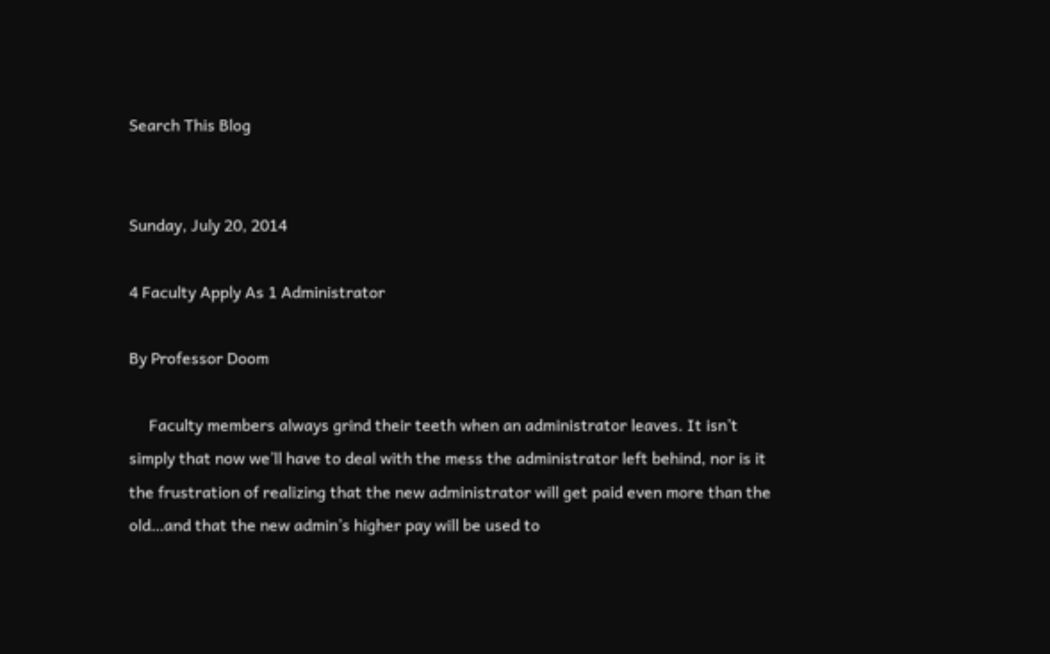Search This Blog


Sunday, July 20, 2014

4 Faculty Apply As 1 Administrator

By Professor Doom

     Faculty members always grind their teeth when an administrator leaves. It isn’t simply that now we’ll have to deal with the mess the administrator left behind, nor is it the frustration of realizing that the new administrator will get paid even more than the old…and that the new admin’s higher pay will be used to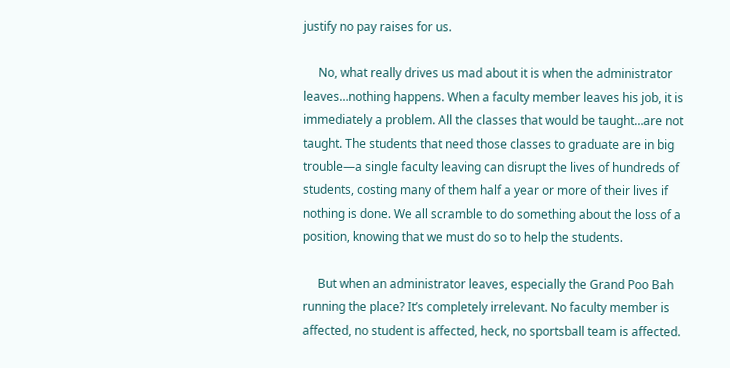justify no pay raises for us.

     No, what really drives us mad about it is when the administrator leaves…nothing happens. When a faculty member leaves his job, it is immediately a problem. All the classes that would be taught…are not taught. The students that need those classes to graduate are in big trouble—a single faculty leaving can disrupt the lives of hundreds of students, costing many of them half a year or more of their lives if nothing is done. We all scramble to do something about the loss of a position, knowing that we must do so to help the students.

     But when an administrator leaves, especially the Grand Poo Bah running the place? It’s completely irrelevant. No faculty member is affected, no student is affected, heck, no sportsball team is affected.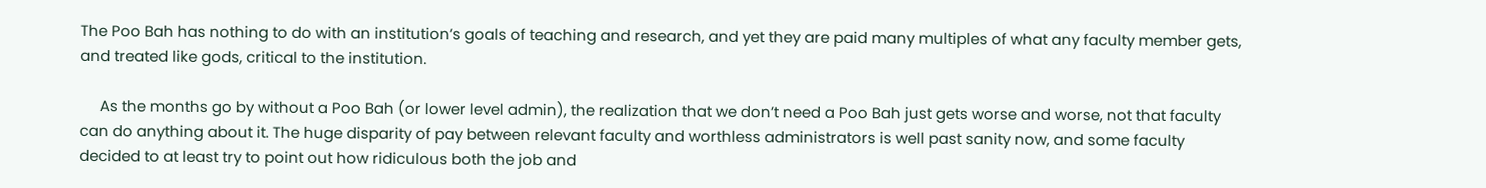The Poo Bah has nothing to do with an institution’s goals of teaching and research, and yet they are paid many multiples of what any faculty member gets, and treated like gods, critical to the institution.

     As the months go by without a Poo Bah (or lower level admin), the realization that we don’t need a Poo Bah just gets worse and worse, not that faculty can do anything about it. The huge disparity of pay between relevant faculty and worthless administrators is well past sanity now, and some faculty decided to at least try to point out how ridiculous both the job and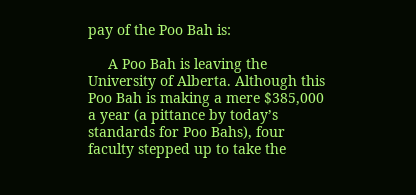pay of the Poo Bah is:

     A Poo Bah is leaving the University of Alberta. Although this Poo Bah is making a mere $385,000 a year (a pittance by today’s standards for Poo Bahs), four faculty stepped up to take the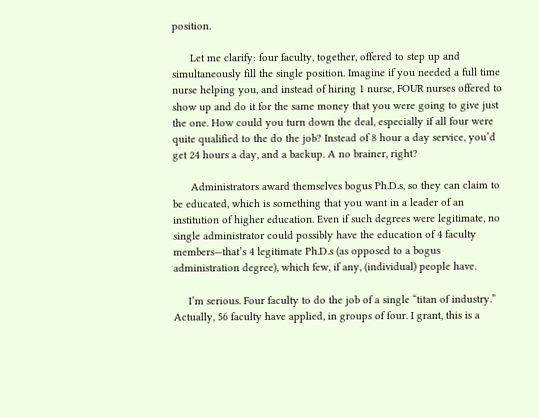position.

      Let me clarify: four faculty, together, offered to step up and simultaneously fill the single position. Imagine if you needed a full time nurse helping you, and instead of hiring 1 nurse, FOUR nurses offered to show up and do it for the same money that you were going to give just the one. How could you turn down the deal, especially if all four were quite qualified to the do the job? Instead of 8 hour a day service, you’d get 24 hours a day, and a backup. A no brainer, right?

      Administrators award themselves bogus Ph.D.s, so they can claim to be educated, which is something that you want in a leader of an institution of higher education. Even if such degrees were legitimate, no single administrator could possibly have the education of 4 faculty members—that’s 4 legitimate Ph.D.s (as opposed to a bogus administration degree), which few, if any, (individual) people have.

     I’m serious. Four faculty to do the job of a single “titan of industry.” Actually, 56 faculty have applied, in groups of four. I grant, this is a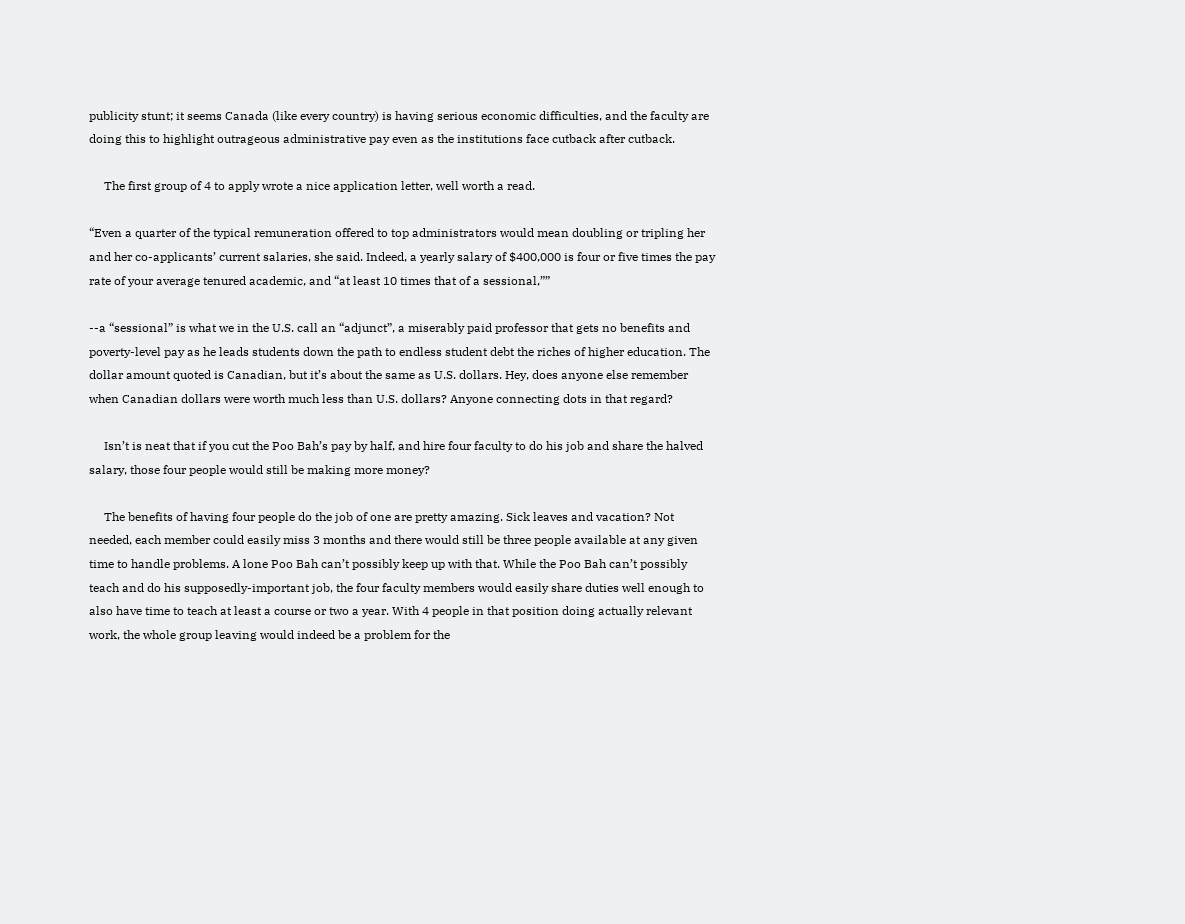publicity stunt; it seems Canada (like every country) is having serious economic difficulties, and the faculty are doing this to highlight outrageous administrative pay even as the institutions face cutback after cutback.

     The first group of 4 to apply wrote a nice application letter, well worth a read.

“Even a quarter of the typical remuneration offered to top administrators would mean doubling or tripling her and her co-applicants’ current salaries, she said. Indeed, a yearly salary of $400,000 is four or five times the pay rate of your average tenured academic, and “at least 10 times that of a sessional,””

--a “sessional” is what we in the U.S. call an “adjunct”, a miserably paid professor that gets no benefits and poverty-level pay as he leads students down the path to endless student debt the riches of higher education. The dollar amount quoted is Canadian, but it’s about the same as U.S. dollars. Hey, does anyone else remember when Canadian dollars were worth much less than U.S. dollars? Anyone connecting dots in that regard?

     Isn’t is neat that if you cut the Poo Bah’s pay by half, and hire four faculty to do his job and share the halved salary, those four people would still be making more money?

     The benefits of having four people do the job of one are pretty amazing. Sick leaves and vacation? Not needed, each member could easily miss 3 months and there would still be three people available at any given time to handle problems. A lone Poo Bah can’t possibly keep up with that. While the Poo Bah can’t possibly teach and do his supposedly-important job, the four faculty members would easily share duties well enough to also have time to teach at least a course or two a year. With 4 people in that position doing actually relevant work, the whole group leaving would indeed be a problem for the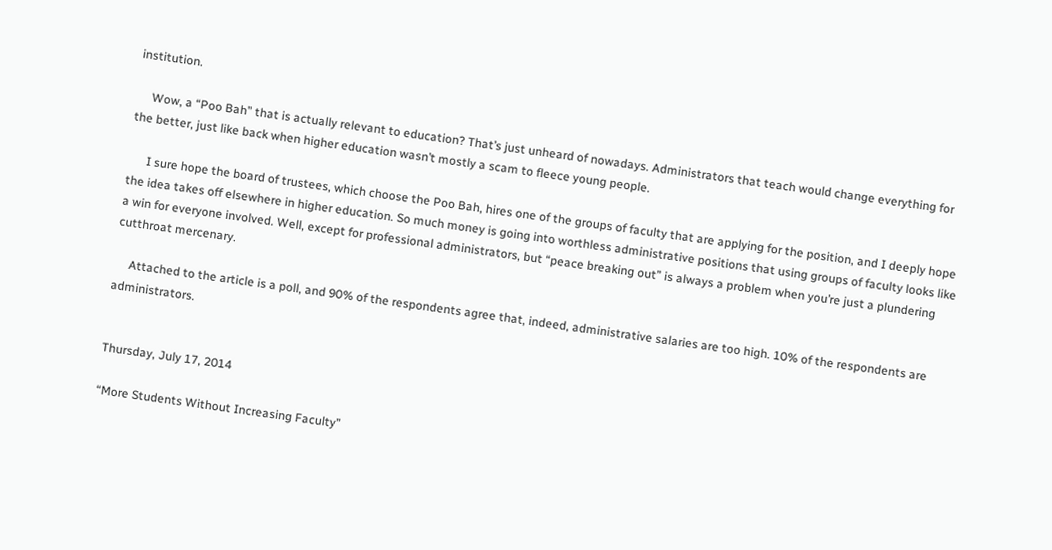institution.

     Wow, a “Poo Bah” that is actually relevant to education? That’s just unheard of nowadays. Administrators that teach would change everything for the better, just like back when higher education wasn’t mostly a scam to fleece young people.

      I sure hope the board of trustees, which choose the Poo Bah, hires one of the groups of faculty that are applying for the position, and I deeply hope the idea takes off elsewhere in higher education. So much money is going into worthless administrative positions that using groups of faculty looks like a win for everyone involved. Well, except for professional administrators, but “peace breaking out” is always a problem when you’re just a plundering cutthroat mercenary.

     Attached to the article is a poll, and 90% of the respondents agree that, indeed, administrative salaries are too high. 10% of the respondents are administrators.


Thursday, July 17, 2014

“More Students Without Increasing Faculty”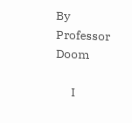By Professor Doom

     I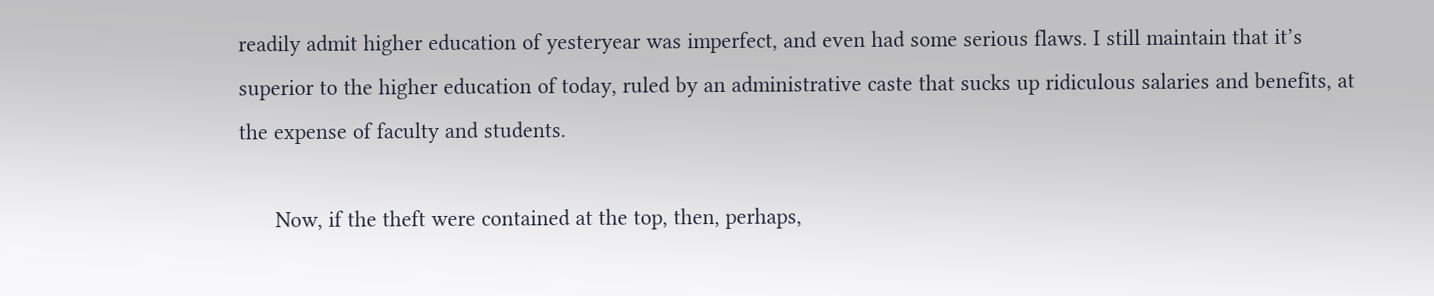readily admit higher education of yesteryear was imperfect, and even had some serious flaws. I still maintain that it’s superior to the higher education of today, ruled by an administrative caste that sucks up ridiculous salaries and benefits, at the expense of faculty and students.

      Now, if the theft were contained at the top, then, perhaps,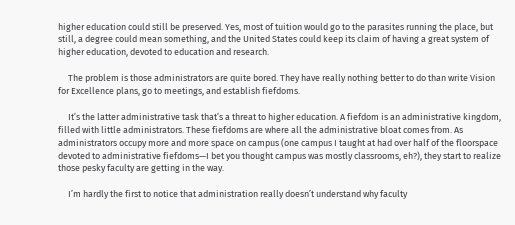higher education could still be preserved. Yes, most of tuition would go to the parasites running the place, but still, a degree could mean something, and the United States could keep its claim of having a great system of higher education, devoted to education and research.

     The problem is those administrators are quite bored. They have really nothing better to do than write Vision for Excellence plans, go to meetings, and establish fiefdoms.

     It’s the latter administrative task that’s a threat to higher education. A fiefdom is an administrative kingdom, filled with little administrators. These fiefdoms are where all the administrative bloat comes from. As administrators occupy more and more space on campus (one campus I taught at had over half of the floorspace devoted to administrative fiefdoms—I bet you thought campus was mostly classrooms, eh?), they start to realize those pesky faculty are getting in the way.

     I’m hardly the first to notice that administration really doesn’t understand why faculty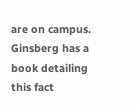are on campus. Ginsberg has a book detailing this fact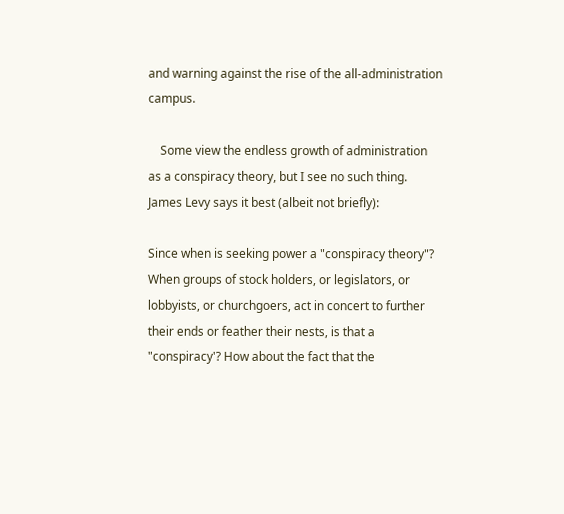and warning against the rise of the all-administration campus.

    Some view the endless growth of administration as a conspiracy theory, but I see no such thing. James Levy says it best (albeit not briefly):

Since when is seeking power a "conspiracy theory"? When groups of stock holders, or legislators, or lobbyists, or churchgoers, act in concert to further their ends or feather their nests, is that a "conspiracy'? How about the fact that the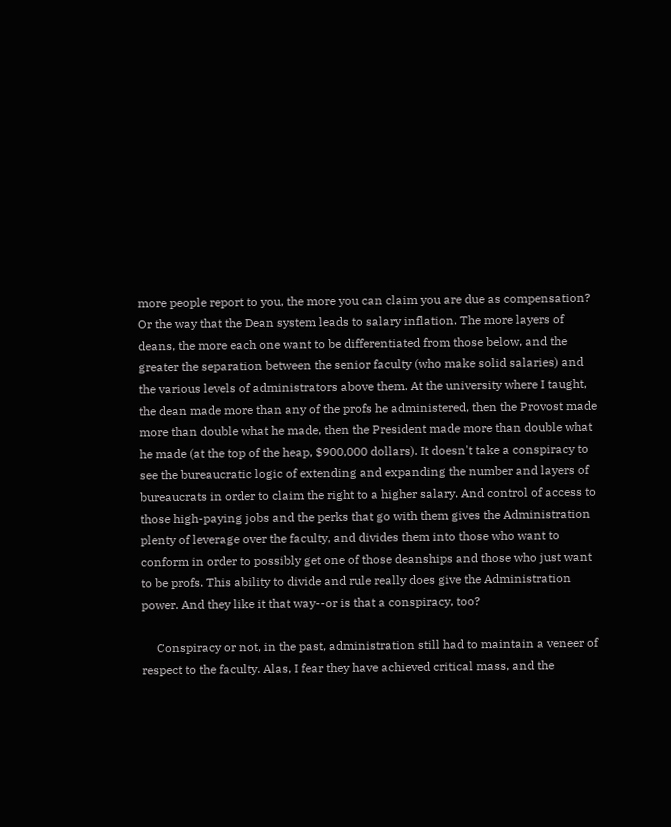more people report to you, the more you can claim you are due as compensation? Or the way that the Dean system leads to salary inflation. The more layers of deans, the more each one want to be differentiated from those below, and the greater the separation between the senior faculty (who make solid salaries) and the various levels of administrators above them. At the university where I taught, the dean made more than any of the profs he administered, then the Provost made more than double what he made, then the President made more than double what he made (at the top of the heap, $900,000 dollars). It doesn't take a conspiracy to see the bureaucratic logic of extending and expanding the number and layers of bureaucrats in order to claim the right to a higher salary. And control of access to those high-paying jobs and the perks that go with them gives the Administration plenty of leverage over the faculty, and divides them into those who want to conform in order to possibly get one of those deanships and those who just want to be profs. This ability to divide and rule really does give the Administration power. And they like it that way--or is that a conspiracy, too?

     Conspiracy or not, in the past, administration still had to maintain a veneer of respect to the faculty. Alas, I fear they have achieved critical mass, and the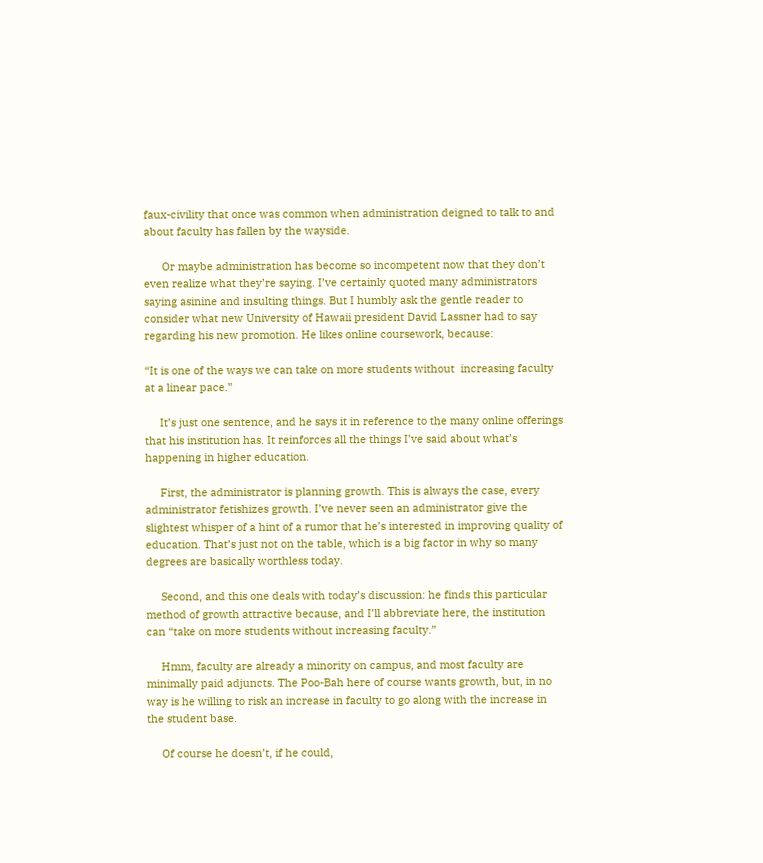faux-civility that once was common when administration deigned to talk to and about faculty has fallen by the wayside.

      Or maybe administration has become so incompetent now that they don’t even realize what they’re saying. I’ve certainly quoted many administrators saying asinine and insulting things. But I humbly ask the gentle reader to consider what new University of Hawaii president David Lassner had to say regarding his new promotion. He likes online coursework, because:

“It is one of the ways we can take on more students without  increasing faculty at a linear pace.”

     It’s just one sentence, and he says it in reference to the many online offerings that his institution has. It reinforces all the things I’ve said about what’s happening in higher education.

     First, the administrator is planning growth. This is always the case, every administrator fetishizes growth. I’ve never seen an administrator give the slightest whisper of a hint of a rumor that he’s interested in improving quality of education. That’s just not on the table, which is a big factor in why so many degrees are basically worthless today.

     Second, and this one deals with today’s discussion: he finds this particular method of growth attractive because, and I’ll abbreviate here, the institution can “take on more students without increasing faculty.”

     Hmm, faculty are already a minority on campus, and most faculty are minimally paid adjuncts. The Poo-Bah here of course wants growth, but, in no way is he willing to risk an increase in faculty to go along with the increase in the student base.

     Of course he doesn’t, if he could,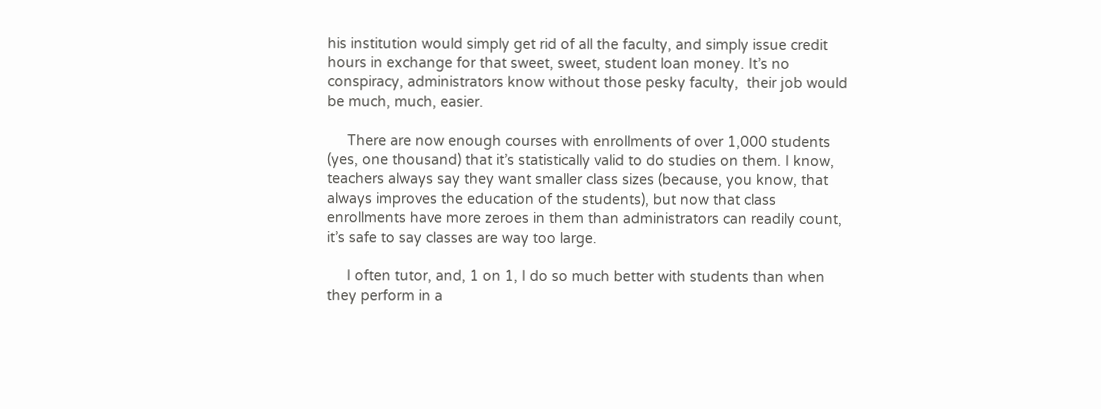his institution would simply get rid of all the faculty, and simply issue credit hours in exchange for that sweet, sweet, student loan money. It’s no conspiracy, administrators know without those pesky faculty,  their job would be much, much, easier.

     There are now enough courses with enrollments of over 1,000 students (yes, one thousand) that it’s statistically valid to do studies on them. I know, teachers always say they want smaller class sizes (because, you know, that always improves the education of the students), but now that class enrollments have more zeroes in them than administrators can readily count, it’s safe to say classes are way too large.

     I often tutor, and, 1 on 1, I do so much better with students than when they perform in a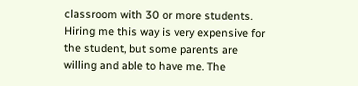classroom with 30 or more students. Hiring me this way is very expensive for the student, but some parents are willing and able to have me. The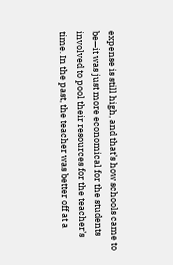expense is still high, and that’s how schools came to be—it was just more economical for the students involved to pool their resources for the teacher’s time. In the past, the teacher was better off at a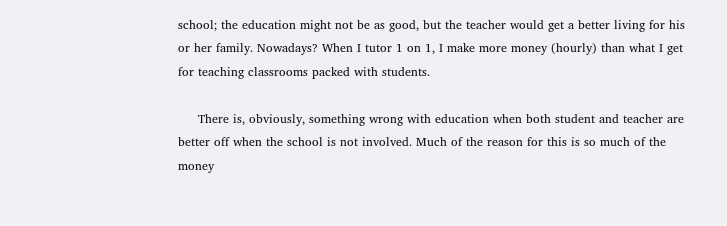school; the education might not be as good, but the teacher would get a better living for his or her family. Nowadays? When I tutor 1 on 1, I make more money (hourly) than what I get for teaching classrooms packed with students.

     There is, obviously, something wrong with education when both student and teacher are better off when the school is not involved. Much of the reason for this is so much of the money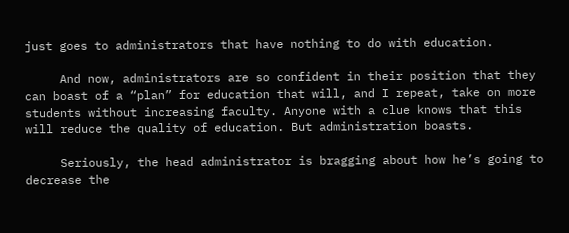just goes to administrators that have nothing to do with education.

     And now, administrators are so confident in their position that they can boast of a “plan” for education that will, and I repeat, take on more students without increasing faculty. Anyone with a clue knows that this will reduce the quality of education. But administration boasts.

     Seriously, the head administrator is bragging about how he’s going to decrease the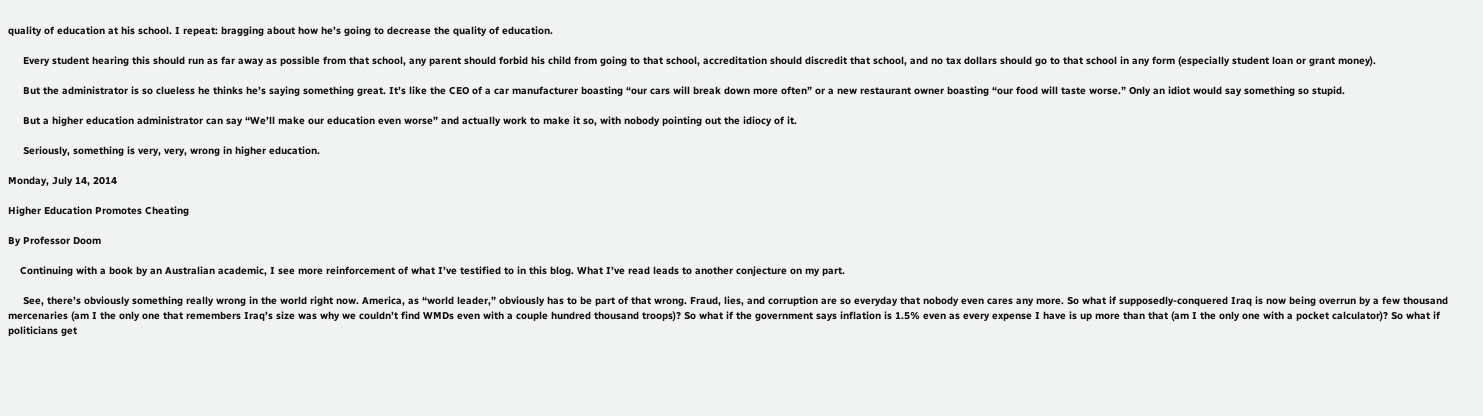quality of education at his school. I repeat: bragging about how he’s going to decrease the quality of education.

     Every student hearing this should run as far away as possible from that school, any parent should forbid his child from going to that school, accreditation should discredit that school, and no tax dollars should go to that school in any form (especially student loan or grant money).

     But the administrator is so clueless he thinks he’s saying something great. It’s like the CEO of a car manufacturer boasting “our cars will break down more often” or a new restaurant owner boasting “our food will taste worse.” Only an idiot would say something so stupid.

     But a higher education administrator can say “We’ll make our education even worse” and actually work to make it so, with nobody pointing out the idiocy of it.

     Seriously, something is very, very, wrong in higher education.

Monday, July 14, 2014

Higher Education Promotes Cheating

By Professor Doom

    Continuing with a book by an Australian academic, I see more reinforcement of what I’ve testified to in this blog. What I’ve read leads to another conjecture on my part.

     See, there’s obviously something really wrong in the world right now. America, as “world leader,” obviously has to be part of that wrong. Fraud, lies, and corruption are so everyday that nobody even cares any more. So what if supposedly-conquered Iraq is now being overrun by a few thousand mercenaries (am I the only one that remembers Iraq’s size was why we couldn’t find WMDs even with a couple hundred thousand troops)? So what if the government says inflation is 1.5% even as every expense I have is up more than that (am I the only one with a pocket calculator)? So what if politicians get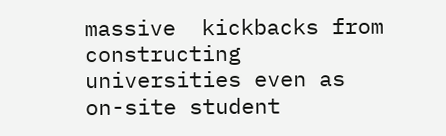massive  kickbacks from constructing universities even as on-site student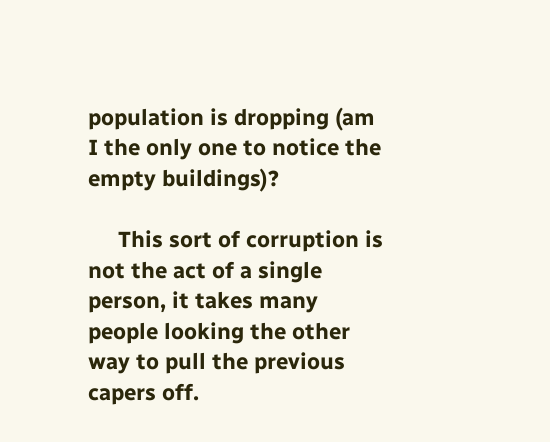population is dropping (am I the only one to notice the empty buildings)?

     This sort of corruption is not the act of a single person, it takes many people looking the other way to pull the previous capers off.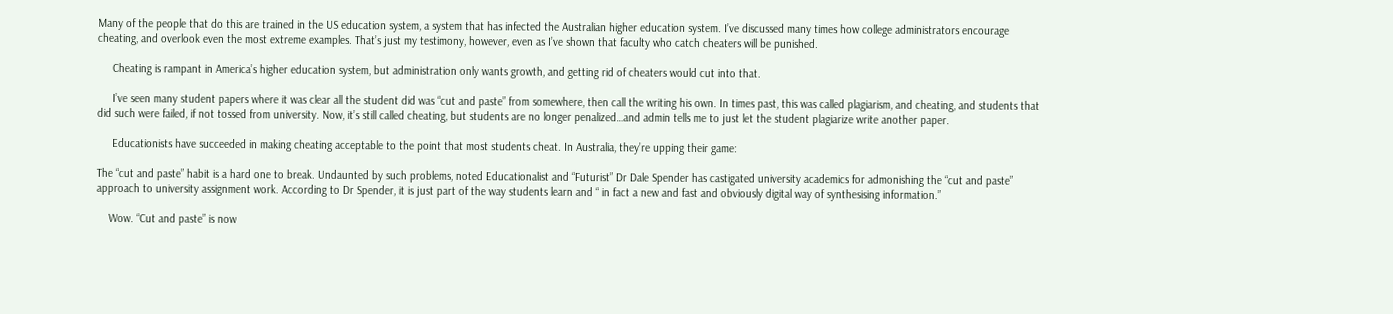Many of the people that do this are trained in the US education system, a system that has infected the Australian higher education system. I’ve discussed many times how college administrators encourage cheating, and overlook even the most extreme examples. That’s just my testimony, however, even as I’ve shown that faculty who catch cheaters will be punished.

     Cheating is rampant in America’s higher education system, but administration only wants growth, and getting rid of cheaters would cut into that.

     I’ve seen many student papers where it was clear all the student did was “cut and paste” from somewhere, then call the writing his own. In times past, this was called plagiarism, and cheating, and students that did such were failed, if not tossed from university. Now, it’s still called cheating, but students are no longer penalized…and admin tells me to just let the student plagiarize write another paper.

     Educationists have succeeded in making cheating acceptable to the point that most students cheat. In Australia, they’re upping their game:

The “cut and paste” habit is a hard one to break. Undaunted by such problems, noted Educationalist and “Futurist” Dr Dale Spender has castigated university academics for admonishing the “cut and paste” approach to university assignment work. According to Dr Spender, it is just part of the way students learn and “ in fact a new and fast and obviously digital way of synthesising information.”

    Wow. “Cut and paste” is now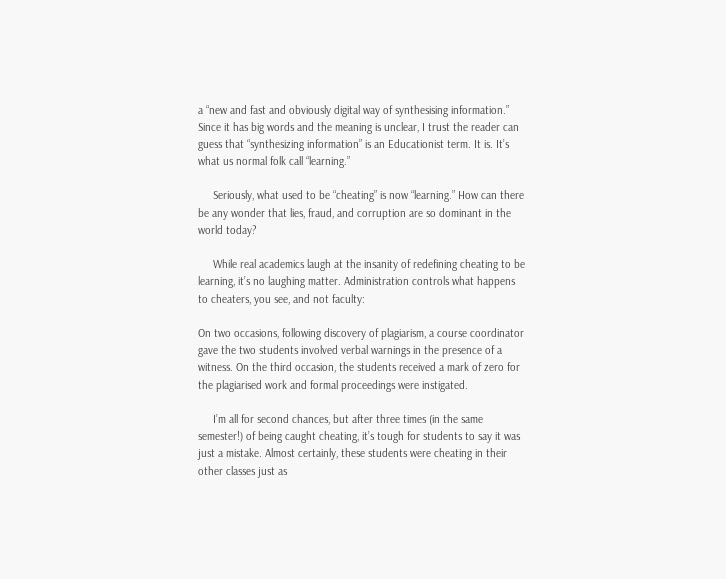a “new and fast and obviously digital way of synthesising information.”  Since it has big words and the meaning is unclear, I trust the reader can guess that “synthesizing information” is an Educationist term. It is. It’s what us normal folk call “learning.”

     Seriously, what used to be “cheating” is now “learning.” How can there be any wonder that lies, fraud, and corruption are so dominant in the world today?

     While real academics laugh at the insanity of redefining cheating to be learning, it’s no laughing matter. Administration controls what happens to cheaters, you see, and not faculty:

On two occasions, following discovery of plagiarism, a course coordinator gave the two students involved verbal warnings in the presence of a witness. On the third occasion, the students received a mark of zero for the plagiarised work and formal proceedings were instigated.

     I’m all for second chances, but after three times (in the same semester!) of being caught cheating, it’s tough for students to say it was just a mistake. Almost certainly, these students were cheating in their other classes just as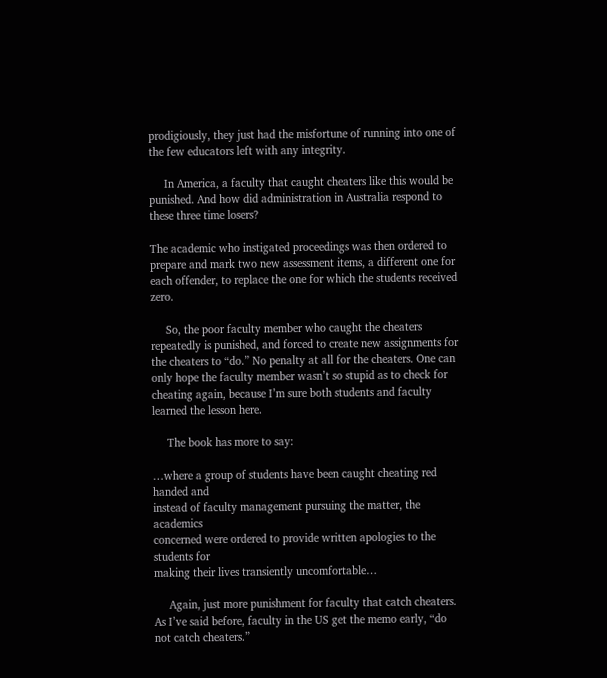prodigiously, they just had the misfortune of running into one of the few educators left with any integrity.

     In America, a faculty that caught cheaters like this would be punished. And how did administration in Australia respond to these three time losers?

The academic who instigated proceedings was then ordered to prepare and mark two new assessment items, a different one for each offender, to replace the one for which the students received zero.

     So, the poor faculty member who caught the cheaters repeatedly is punished, and forced to create new assignments for the cheaters to “do.” No penalty at all for the cheaters. One can only hope the faculty member wasn’t so stupid as to check for cheating again, because I’m sure both students and faculty learned the lesson here.

     The book has more to say:

…where a group of students have been caught cheating red handed and
instead of faculty management pursuing the matter, the academics
concerned were ordered to provide written apologies to the students for
making their lives transiently uncomfortable…

     Again, just more punishment for faculty that catch cheaters. As I’ve said before, faculty in the US get the memo early, “do not catch cheaters.”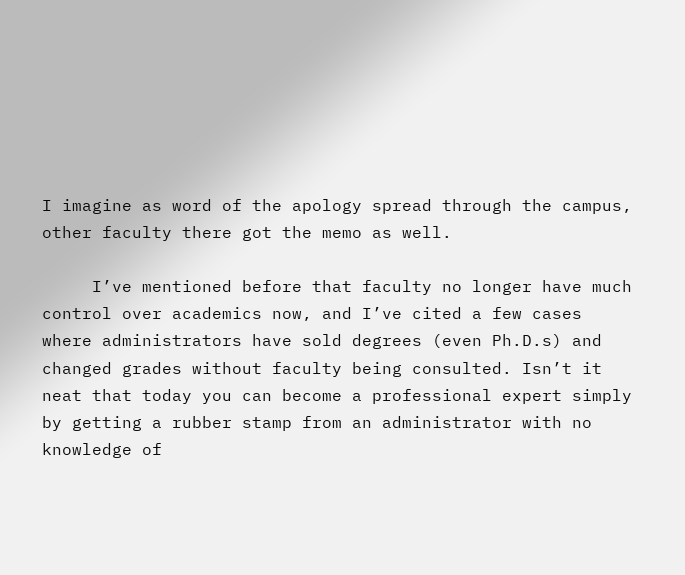I imagine as word of the apology spread through the campus, other faculty there got the memo as well.

     I’ve mentioned before that faculty no longer have much control over academics now, and I’ve cited a few cases where administrators have sold degrees (even Ph.D.s) and changed grades without faculty being consulted. Isn’t it neat that today you can become a professional expert simply by getting a rubber stamp from an administrator with no knowledge of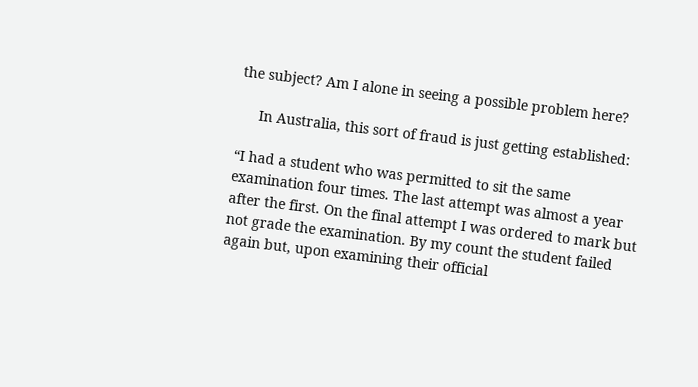the subject? Am I alone in seeing a possible problem here?

     In Australia, this sort of fraud is just getting established:

“I had a student who was permitted to sit the same examination four times. The last attempt was almost a year after the first. On the final attempt I was ordered to mark but not grade the examination. By my count the student failed again but, upon examining their official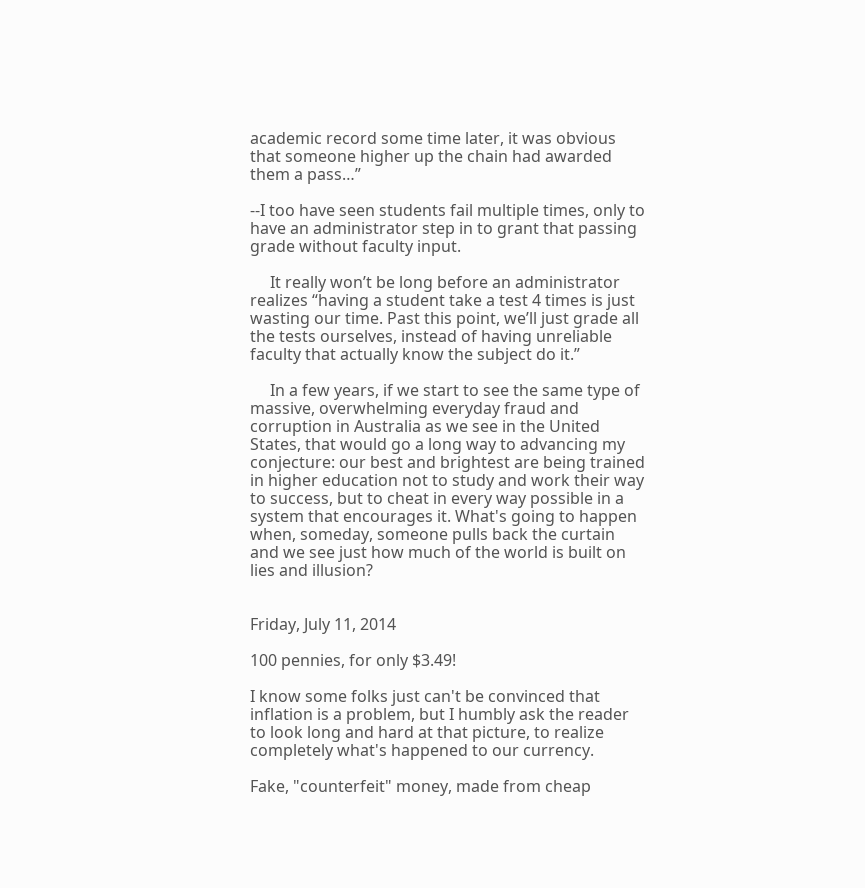academic record some time later, it was obvious that someone higher up the chain had awarded them a pass…”

--I too have seen students fail multiple times, only to have an administrator step in to grant that passing grade without faculty input.

     It really won’t be long before an administrator realizes “having a student take a test 4 times is just wasting our time. Past this point, we’ll just grade all the tests ourselves, instead of having unreliable faculty that actually know the subject do it.”

     In a few years, if we start to see the same type of massive, overwhelming everyday fraud and corruption in Australia as we see in the United States, that would go a long way to advancing my conjecture: our best and brightest are being trained in higher education not to study and work their way to success, but to cheat in every way possible in a system that encourages it. What's going to happen when, someday, someone pulls back the curtain and we see just how much of the world is built on lies and illusion?


Friday, July 11, 2014

100 pennies, for only $3.49!

I know some folks just can't be convinced that inflation is a problem, but I humbly ask the reader to look long and hard at that picture, to realize completely what's happened to our currency.

Fake, "counterfeit" money, made from cheap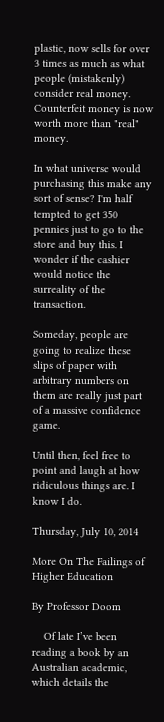plastic, now sells for over 3 times as much as what people (mistakenly) consider real money. Counterfeit money is now worth more than "real" money.

In what universe would purchasing this make any sort of sense? I'm half tempted to get 350 pennies just to go to the store and buy this. I wonder if the cashier would notice the surreality of the transaction.

Someday, people are going to realize these slips of paper with arbitrary numbers on them are really just part of a massive confidence game.

Until then, feel free to point and laugh at how ridiculous things are. I know I do.

Thursday, July 10, 2014

More On The Failings of Higher Education

By Professor Doom

    Of late I’ve been reading a book by an Australian academic, which details the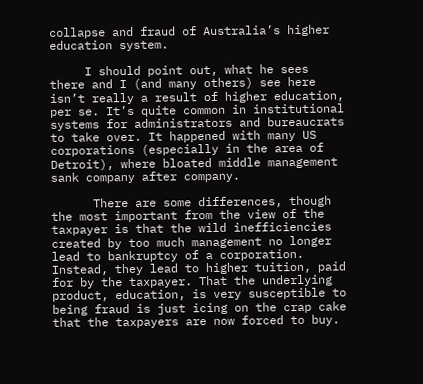collapse and fraud of Australia’s higher education system.

     I should point out, what he sees there and I (and many others) see here isn’t really a result of higher education, per se. It’s quite common in institutional systems for administrators and bureaucrats to take over. It happened with many US corporations (especially in the area of Detroit), where bloated middle management sank company after company.

      There are some differences, though the most important from the view of the taxpayer is that the wild inefficiencies created by too much management no longer lead to bankruptcy of a corporation. Instead, they lead to higher tuition, paid for by the taxpayer. That the underlying product, education, is very susceptible to being fraud is just icing on the crap cake that the taxpayers are now forced to buy.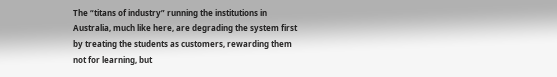The “titans of industry” running the institutions in Australia, much like here, are degrading the system first by treating the students as customers, rewarding them not for learning, but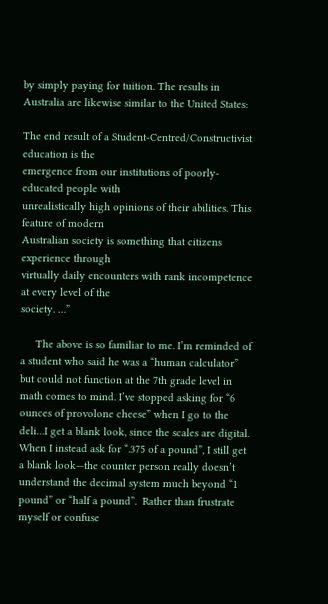by simply paying for tuition. The results in Australia are likewise similar to the United States:

The end result of a Student-Centred/Constructivist education is the
emergence from our institutions of poorly-educated people with
unrealistically high opinions of their abilities. This feature of modern
Australian society is something that citizens experience through
virtually daily encounters with rank incompetence at every level of the
society. …”

     The above is so familiar to me. I’m reminded of a student who said he was a “human calculator” but could not function at the 7th grade level in math comes to mind. I’ve stopped asking for “6 ounces of provolone cheese” when I go to the deli…I get a blank look, since the scales are digital. When I instead ask for “.375 of a pound”, I still get a blank look—the counter person really doesn’t understand the decimal system much beyond “1 pound” or “half a pound”.  Rather than frustrate myself or confuse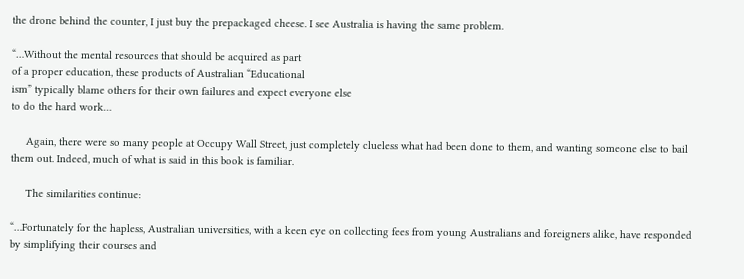the drone behind the counter, I just buy the prepackaged cheese. I see Australia is having the same problem.

“…Without the mental resources that should be acquired as part
of a proper education, these products of Australian “Educational
ism” typically blame others for their own failures and expect everyone else
to do the hard work…

     Again, there were so many people at Occupy Wall Street, just completely clueless what had been done to them, and wanting someone else to bail them out. Indeed, much of what is said in this book is familiar.

     The similarities continue:

“…Fortunately for the hapless, Australian universities, with a keen eye on collecting fees from young Australians and foreigners alike, have responded by simplifying their courses and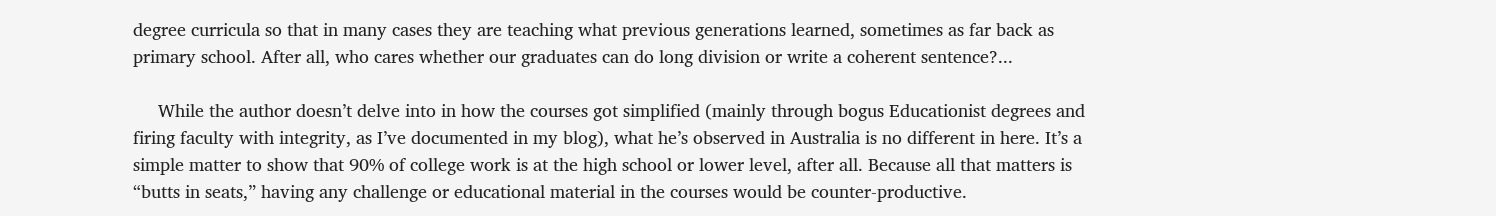degree curricula so that in many cases they are teaching what previous generations learned, sometimes as far back as primary school. After all, who cares whether our graduates can do long division or write a coherent sentence?...

     While the author doesn’t delve into in how the courses got simplified (mainly through bogus Educationist degrees and firing faculty with integrity, as I’ve documented in my blog), what he’s observed in Australia is no different in here. It’s a simple matter to show that 90% of college work is at the high school or lower level, after all. Because all that matters is “butts in seats,” having any challenge or educational material in the courses would be counter-productive.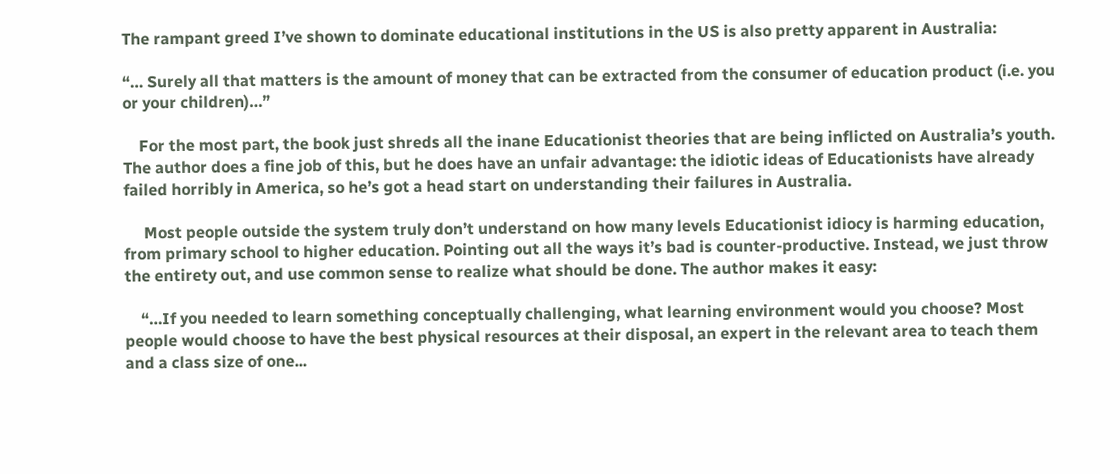The rampant greed I’ve shown to dominate educational institutions in the US is also pretty apparent in Australia:

“… Surely all that matters is the amount of money that can be extracted from the consumer of education product (i.e. you or your children)…”

    For the most part, the book just shreds all the inane Educationist theories that are being inflicted on Australia’s youth. The author does a fine job of this, but he does have an unfair advantage: the idiotic ideas of Educationists have already failed horribly in America, so he’s got a head start on understanding their failures in Australia.

     Most people outside the system truly don’t understand on how many levels Educationist idiocy is harming education, from primary school to higher education. Pointing out all the ways it’s bad is counter-productive. Instead, we just throw the entirety out, and use common sense to realize what should be done. The author makes it easy:

    “…If you needed to learn something conceptually challenging, what learning environment would you choose? Most people would choose to have the best physical resources at their disposal, an expert in the relevant area to teach them and a class size of one...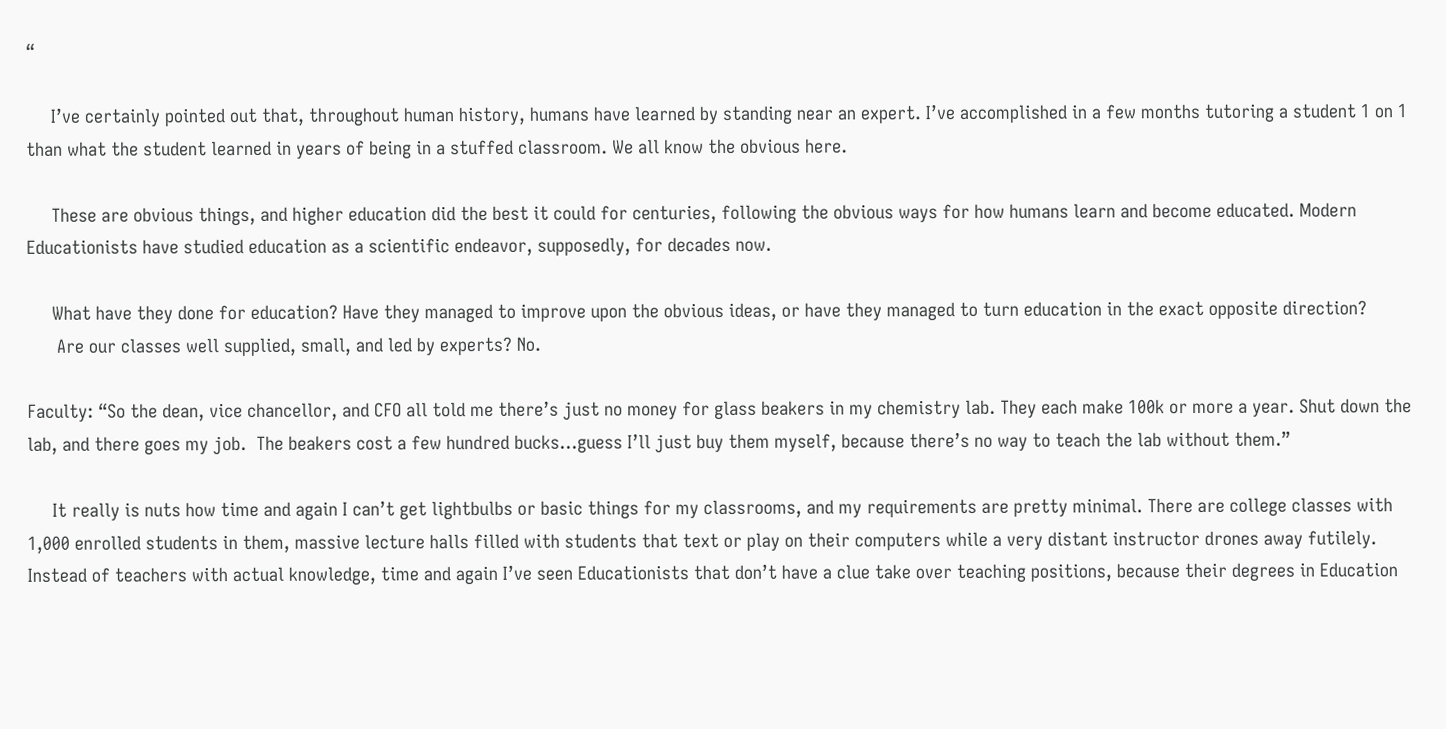“

     I’ve certainly pointed out that, throughout human history, humans have learned by standing near an expert. I’ve accomplished in a few months tutoring a student 1 on 1 than what the student learned in years of being in a stuffed classroom. We all know the obvious here.

     These are obvious things, and higher education did the best it could for centuries, following the obvious ways for how humans learn and become educated. Modern Educationists have studied education as a scientific endeavor, supposedly, for decades now.

     What have they done for education? Have they managed to improve upon the obvious ideas, or have they managed to turn education in the exact opposite direction?
      Are our classes well supplied, small, and led by experts? No.

Faculty: “So the dean, vice chancellor, and CFO all told me there’s just no money for glass beakers in my chemistry lab. They each make 100k or more a year. Shut down the lab, and there goes my job.  The beakers cost a few hundred bucks…guess I’ll just buy them myself, because there’s no way to teach the lab without them.”

     It really is nuts how time and again I can’t get lightbulbs or basic things for my classrooms, and my requirements are pretty minimal. There are college classes with 1,000 enrolled students in them, massive lecture halls filled with students that text or play on their computers while a very distant instructor drones away futilely. Instead of teachers with actual knowledge, time and again I’ve seen Educationists that don’t have a clue take over teaching positions, because their degrees in Education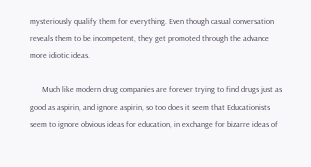mysteriously qualify them for everything. Even though casual conversation reveals them to be incompetent, they get promoted through the advance more idiotic ideas.

      Much like modern drug companies are forever trying to find drugs just as good as aspirin, and ignore aspirin, so too does it seem that Educationists seem to ignore obvious ideas for education, in exchange for bizarre ideas of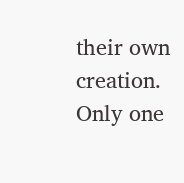their own creation. Only one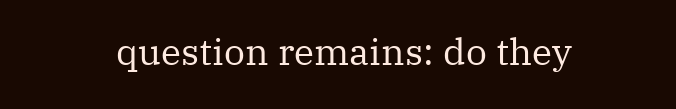question remains: do they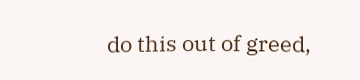do this out of greed,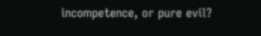incompetence, or pure evil?